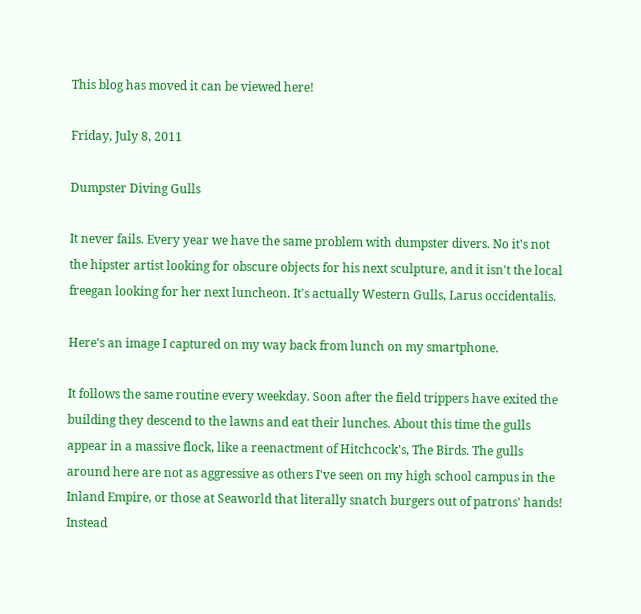This blog has moved it can be viewed here!

Friday, July 8, 2011

Dumpster Diving Gulls

It never fails. Every year we have the same problem with dumpster divers. No it's not the hipster artist looking for obscure objects for his next sculpture, and it isn't the local freegan looking for her next luncheon. It's actually Western Gulls, Larus occidentalis.

Here's an image I captured on my way back from lunch on my smartphone.

It follows the same routine every weekday. Soon after the field trippers have exited the building they descend to the lawns and eat their lunches. About this time the gulls appear in a massive flock, like a reenactment of Hitchcock's, The Birds. The gulls around here are not as aggressive as others I've seen on my high school campus in the Inland Empire, or those at Seaworld that literally snatch burgers out of patrons' hands! Instead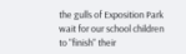the gulls of Exposition Park wait for our school children to "finish" their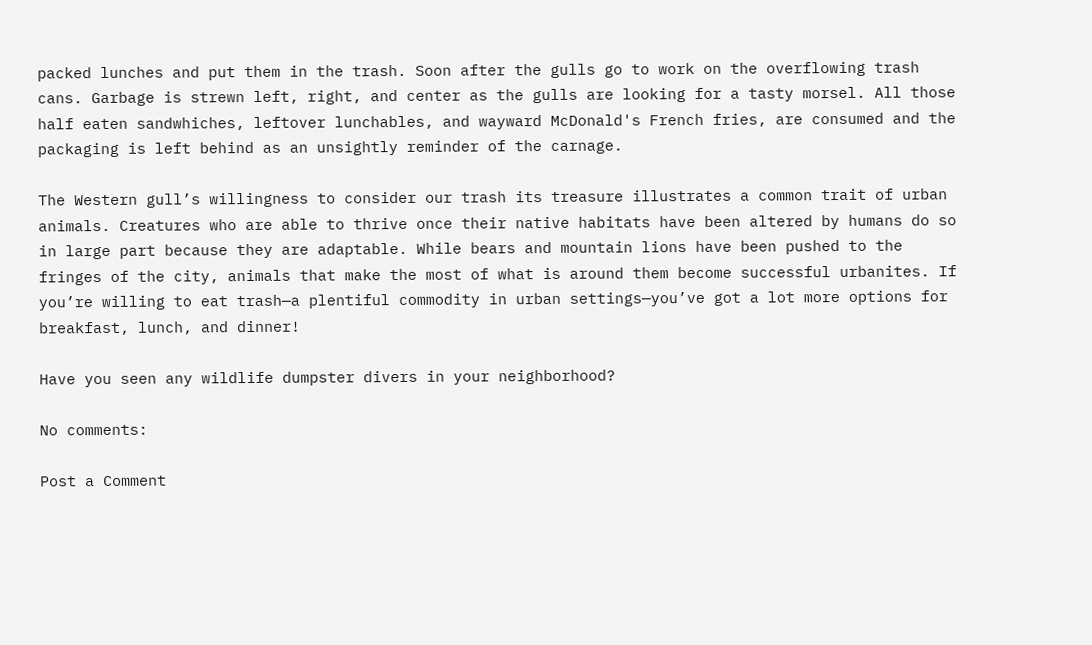packed lunches and put them in the trash. Soon after the gulls go to work on the overflowing trash cans. Garbage is strewn left, right, and center as the gulls are looking for a tasty morsel. All those half eaten sandwhiches, leftover lunchables, and wayward McDonald's French fries, are consumed and the packaging is left behind as an unsightly reminder of the carnage.

The Western gull’s willingness to consider our trash its treasure illustrates a common trait of urban animals. Creatures who are able to thrive once their native habitats have been altered by humans do so in large part because they are adaptable. While bears and mountain lions have been pushed to the fringes of the city, animals that make the most of what is around them become successful urbanites. If you’re willing to eat trash—a plentiful commodity in urban settings—you’ve got a lot more options for breakfast, lunch, and dinner!

Have you seen any wildlife dumpster divers in your neighborhood?

No comments:

Post a Comment